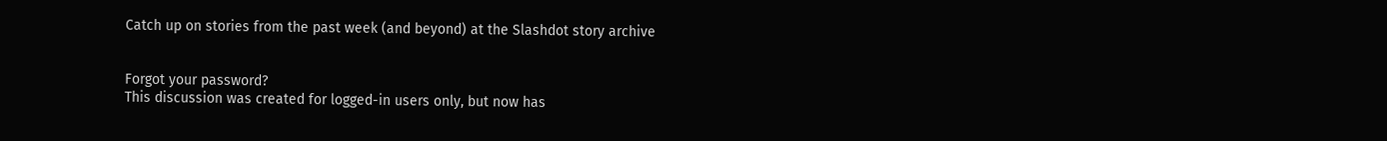Catch up on stories from the past week (and beyond) at the Slashdot story archive


Forgot your password?
This discussion was created for logged-in users only, but now has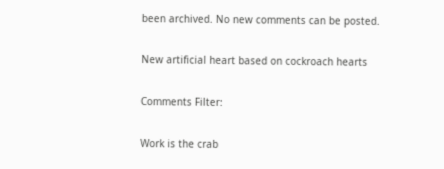been archived. No new comments can be posted.

New artificial heart based on cockroach hearts

Comments Filter:

Work is the crab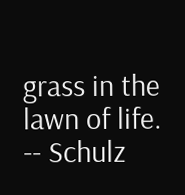grass in the lawn of life. -- Schulz